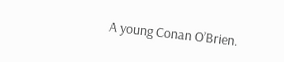A young Conan O’Brien.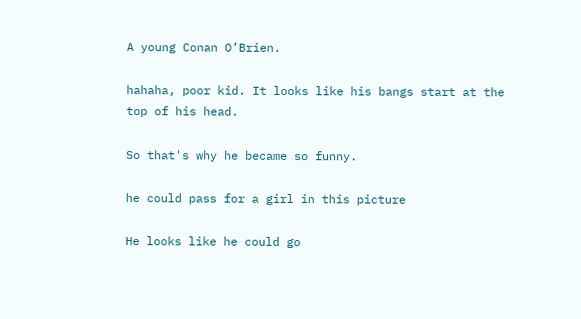A young Conan O’Brien.

hahaha, poor kid. It looks like his bangs start at the top of his head.

So that's why he became so funny.

he could pass for a girl in this picture

He looks like he could go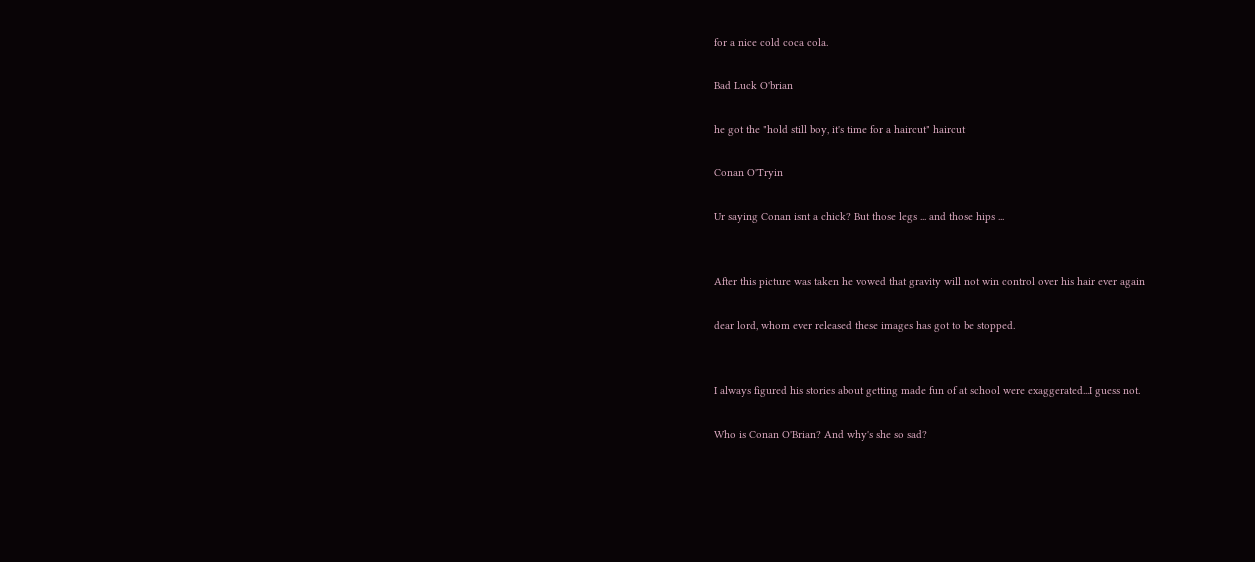for a nice cold coca cola.

Bad Luck O'brian

he got the "hold still boy, it's time for a haircut" haircut

Conan O'Tryin

Ur saying Conan isnt a chick? But those legs ... and those hips ...


After this picture was taken he vowed that gravity will not win control over his hair ever again

dear lord, whom ever released these images has got to be stopped.


I always figured his stories about getting made fun of at school were exaggerated...I guess not.

Who is Conan O'Brian? And why's she so sad?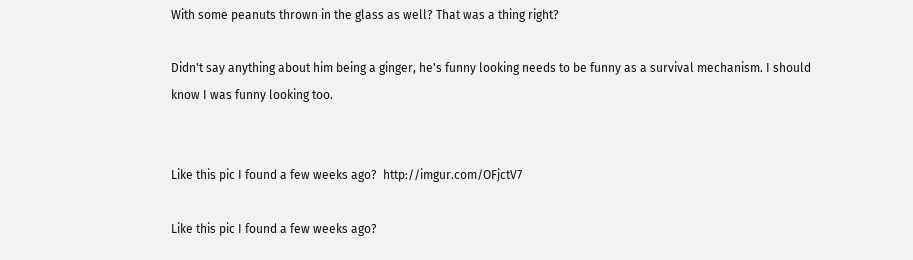With some peanuts thrown in the glass as well? That was a thing right?

Didn't say anything about him being a ginger, he's funny looking needs to be funny as a survival mechanism. I should know I was funny looking too.


Like this pic I found a few weeks ago?  http://imgur.com/OFjctV7

Like this pic I found a few weeks ago?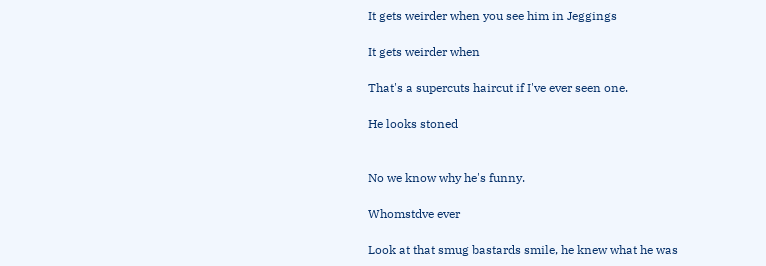It gets weirder when you see him in Jeggings

It gets weirder when

That's a supercuts haircut if I've ever seen one.

He looks stoned


No we know why he's funny.

Whomstdve ever

Look at that smug bastards smile, he knew what he was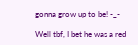gonna grow up to be! -_-

Well tbf, I bet he was a red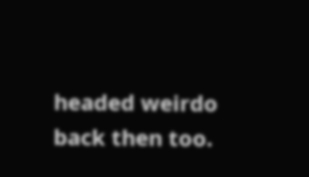headed weirdo back then too.